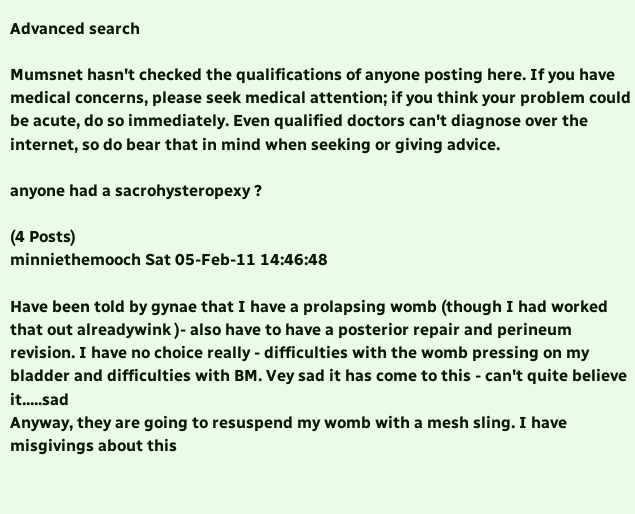Advanced search

Mumsnet hasn't checked the qualifications of anyone posting here. If you have medical concerns, please seek medical attention; if you think your problem could be acute, do so immediately. Even qualified doctors can't diagnose over the internet, so do bear that in mind when seeking or giving advice.

anyone had a sacrohysteropexy ?

(4 Posts)
minniethemooch Sat 05-Feb-11 14:46:48

Have been told by gynae that I have a prolapsing womb (though I had worked that out alreadywink )- also have to have a posterior repair and perineum revision. I have no choice really - difficulties with the womb pressing on my bladder and difficulties with BM. Vey sad it has come to this - can't quite believe it.....sad
Anyway, they are going to resuspend my womb with a mesh sling. I have misgivings about this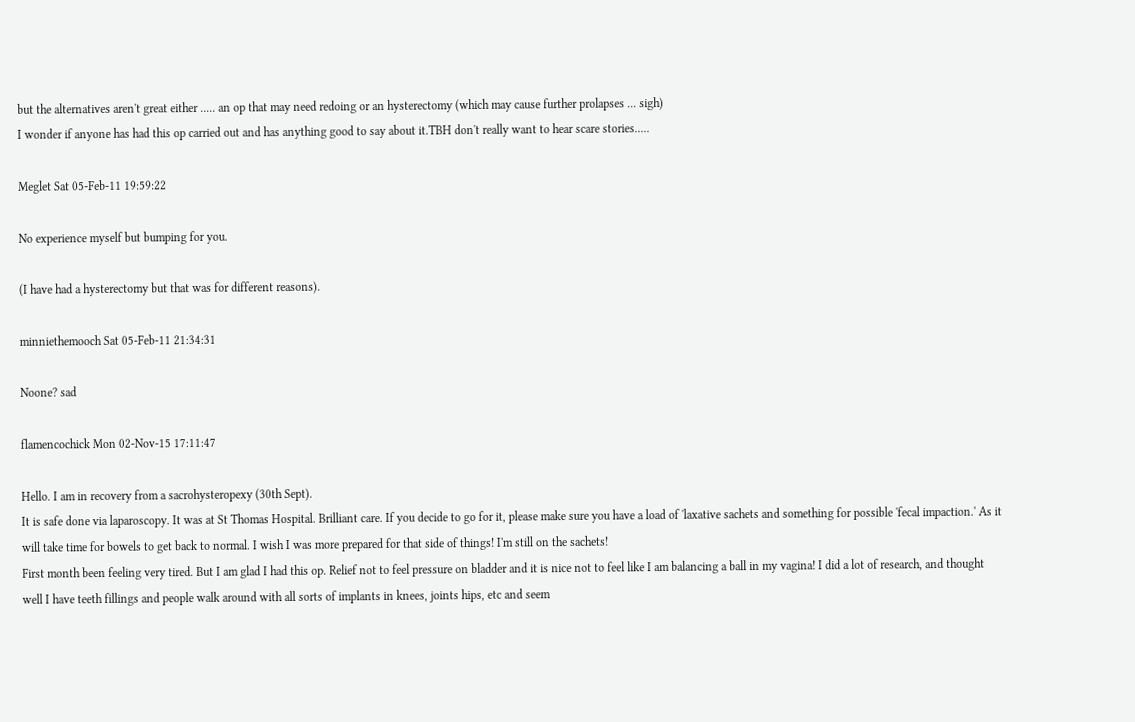but the alternatives aren't great either ..... an op that may need redoing or an hysterectomy (which may cause further prolapses ... sigh)
I wonder if anyone has had this op carried out and has anything good to say about it.TBH don't really want to hear scare stories.....

Meglet Sat 05-Feb-11 19:59:22

No experience myself but bumping for you.

(I have had a hysterectomy but that was for different reasons).

minniethemooch Sat 05-Feb-11 21:34:31

Noone? sad

flamencochick Mon 02-Nov-15 17:11:47

Hello. I am in recovery from a sacrohysteropexy (30th Sept).
It is safe done via laparoscopy. It was at St Thomas Hospital. Brilliant care. If you decide to go for it, please make sure you have a load of 'laxative sachets and something for possible 'fecal impaction.' As it will take time for bowels to get back to normal. I wish I was more prepared for that side of things! I'm still on the sachets!
First month been feeling very tired. But I am glad I had this op. Relief not to feel pressure on bladder and it is nice not to feel like I am balancing a ball in my vagina! I did a lot of research, and thought well I have teeth fillings and people walk around with all sorts of implants in knees, joints hips, etc and seem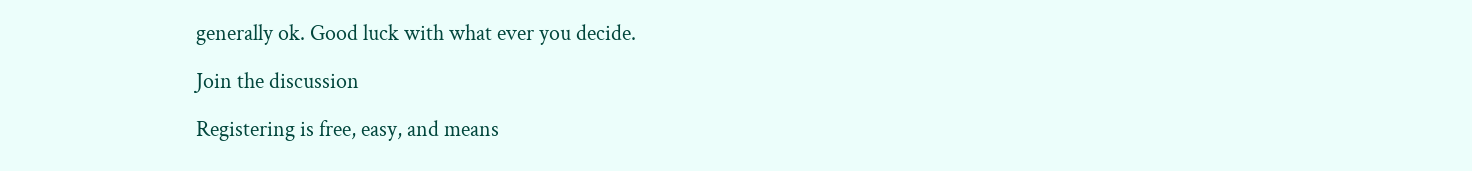generally ok. Good luck with what ever you decide.

Join the discussion

Registering is free, easy, and means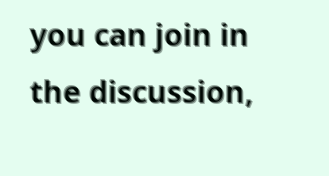you can join in the discussion,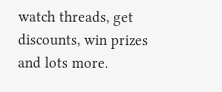watch threads, get discounts, win prizes and lots more.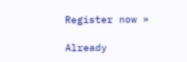Register now »

Already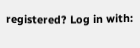registered? Log in with: